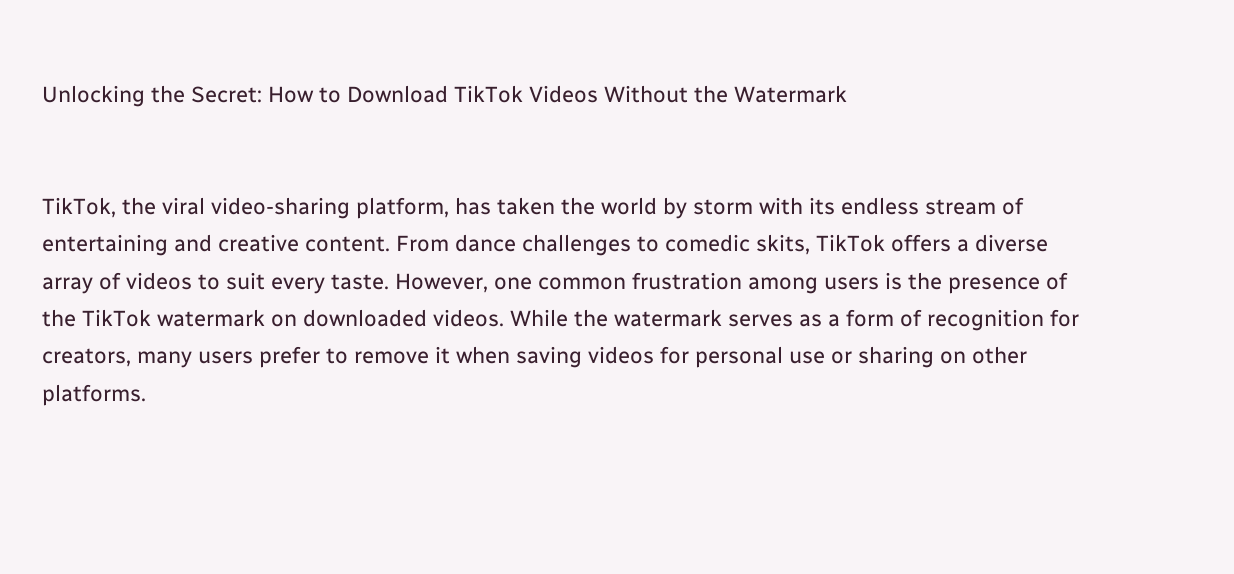Unlocking the Secret: How to Download TikTok Videos Without the Watermark


TikTok, the viral video-sharing platform, has taken the world by storm with its endless stream of entertaining and creative content. From dance challenges to comedic skits, TikTok offers a diverse array of videos to suit every taste. However, one common frustration among users is the presence of the TikTok watermark on downloaded videos. While the watermark serves as a form of recognition for creators, many users prefer to remove it when saving videos for personal use or sharing on other platforms.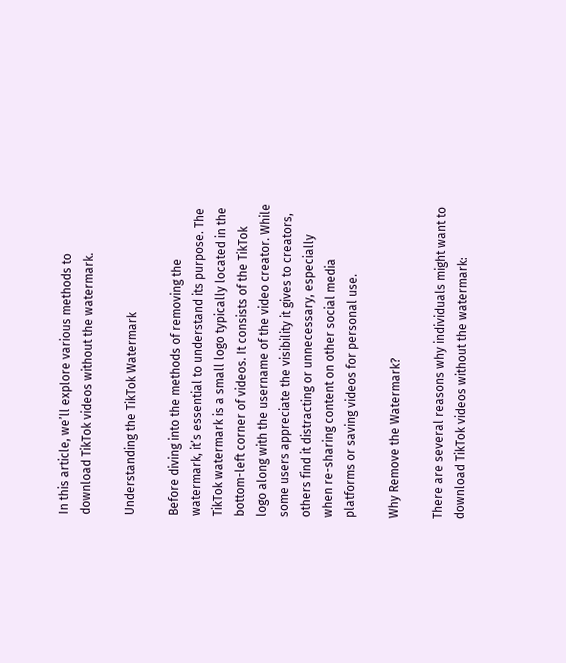In this article, we’ll explore various methods to download TikTok videos without the watermark.

Understanding the TikTok Watermark

Before diving into the methods of removing the watermark, it’s essential to understand its purpose. The TikTok watermark is a small logo typically located in the bottom-left corner of videos. It consists of the TikTok logo along with the username of the video creator. While some users appreciate the visibility it gives to creators, others find it distracting or unnecessary, especially when re-sharing content on other social media platforms or saving videos for personal use.

Why Remove the Watermark?

There are several reasons why individuals might want to download TikTok videos without the watermark: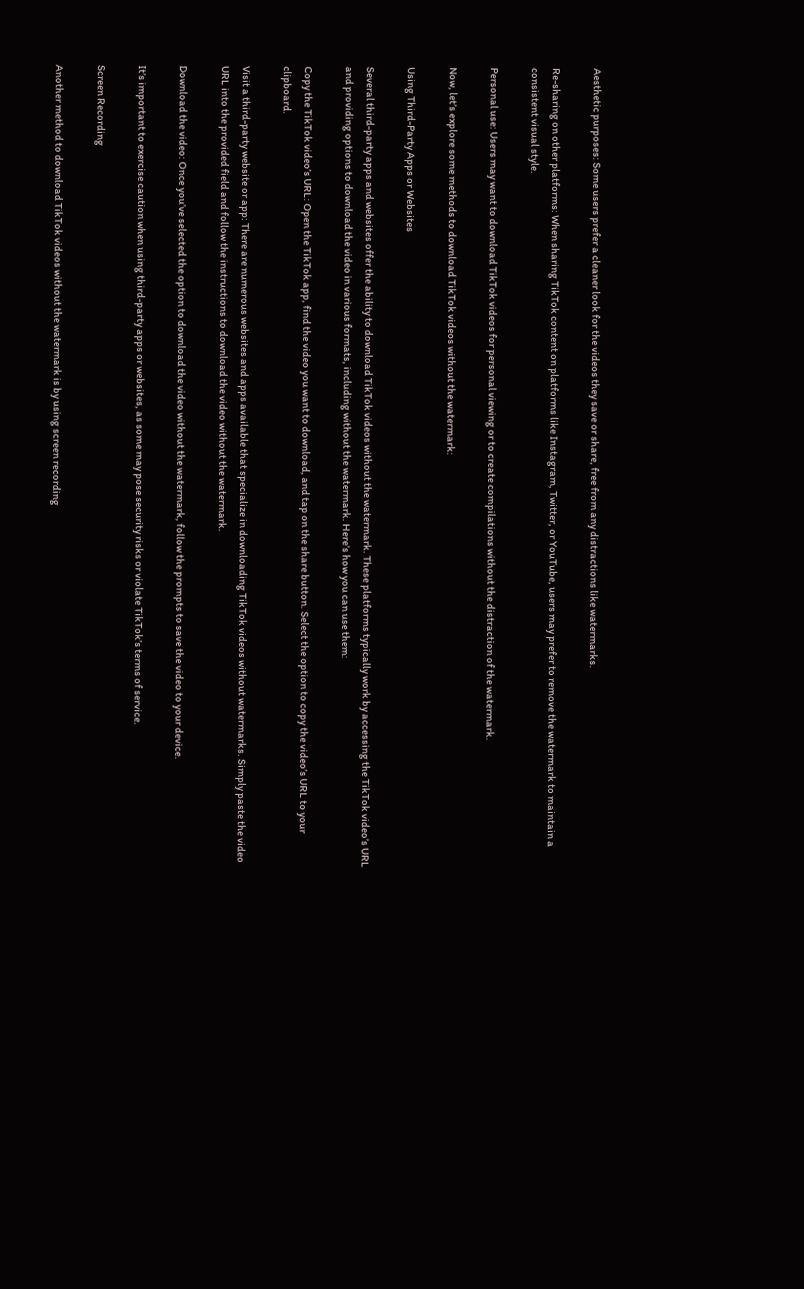Aesthetic purposes: Some users prefer a cleaner look for the videos they save or share, free from any distractions like watermarks.

Re-sharing on other platforms: When sharing TikTok content on platforms like Instagram, Twitter, or YouTube, users may prefer to remove the watermark to maintain a consistent visual style.

Personal use: Users may want to download TikTok videos for personal viewing or to create compilations without the distraction of the watermark.

Now, let’s explore some methods to download TikTok videos without the watermark:

Using Third-Party Apps or Websites

Several third-party apps and websites offer the ability to download TikTok videos without the watermark. These platforms typically work by accessing the TikTok video’s URL and providing options to download the video in various formats, including without the watermark. Here’s how you can use them:

Copy the TikTok video’s URL: Open the TikTok app, find the video you want to download, and tap on the share button. Select the option to copy the video’s URL to your clipboard.

Visit a third-party website or app: There are numerous websites and apps available that specialize in downloading TikTok videos without watermarks. Simply paste the video URL into the provided field and follow the instructions to download the video without the watermark.

Download the video: Once you’ve selected the option to download the video without the watermark, follow the prompts to save the video to your device.

It’s important to exercise caution when using third-party apps or websites, as some may pose security risks or violate TikTok’s terms of service.

Screen Recording

Another method to download TikTok videos without the watermark is by using screen recording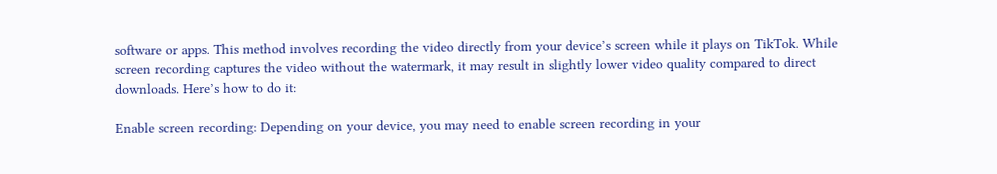software or apps. This method involves recording the video directly from your device’s screen while it plays on TikTok. While screen recording captures the video without the watermark, it may result in slightly lower video quality compared to direct downloads. Here’s how to do it:

Enable screen recording: Depending on your device, you may need to enable screen recording in your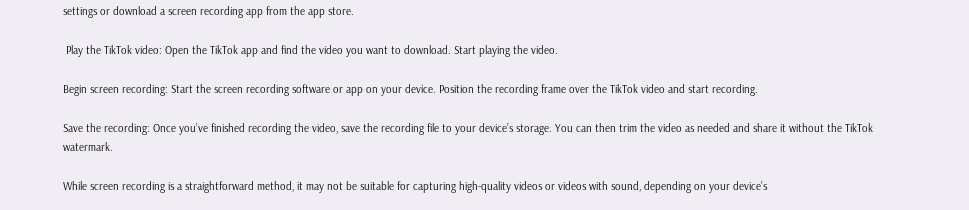settings or download a screen recording app from the app store.

 Play the TikTok video: Open the TikTok app and find the video you want to download. Start playing the video.

Begin screen recording: Start the screen recording software or app on your device. Position the recording frame over the TikTok video and start recording.

Save the recording: Once you’ve finished recording the video, save the recording file to your device’s storage. You can then trim the video as needed and share it without the TikTok watermark.

While screen recording is a straightforward method, it may not be suitable for capturing high-quality videos or videos with sound, depending on your device’s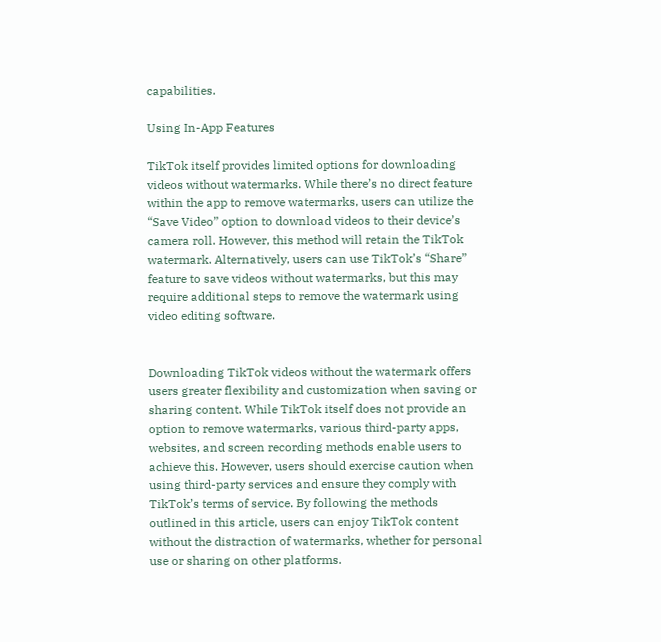capabilities.

Using In-App Features

TikTok itself provides limited options for downloading videos without watermarks. While there’s no direct feature within the app to remove watermarks, users can utilize the “Save Video” option to download videos to their device’s camera roll. However, this method will retain the TikTok watermark. Alternatively, users can use TikTok’s “Share” feature to save videos without watermarks, but this may require additional steps to remove the watermark using video editing software.


Downloading TikTok videos without the watermark offers users greater flexibility and customization when saving or sharing content. While TikTok itself does not provide an option to remove watermarks, various third-party apps, websites, and screen recording methods enable users to achieve this. However, users should exercise caution when using third-party services and ensure they comply with TikTok’s terms of service. By following the methods outlined in this article, users can enjoy TikTok content without the distraction of watermarks, whether for personal use or sharing on other platforms.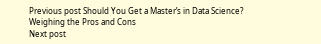Previous post Should You Get a Master’s in Data Science? Weighing the Pros and Cons
Next post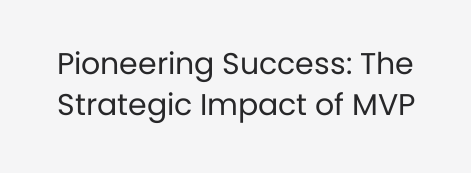Pioneering Success: The Strategic Impact of MVP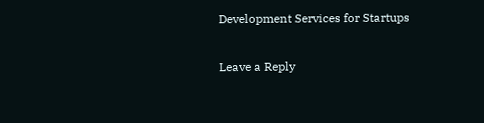Development Services for Startups

Leave a Reply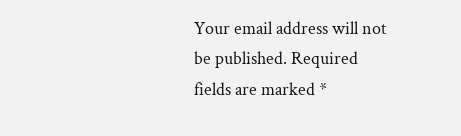Your email address will not be published. Required fields are marked *